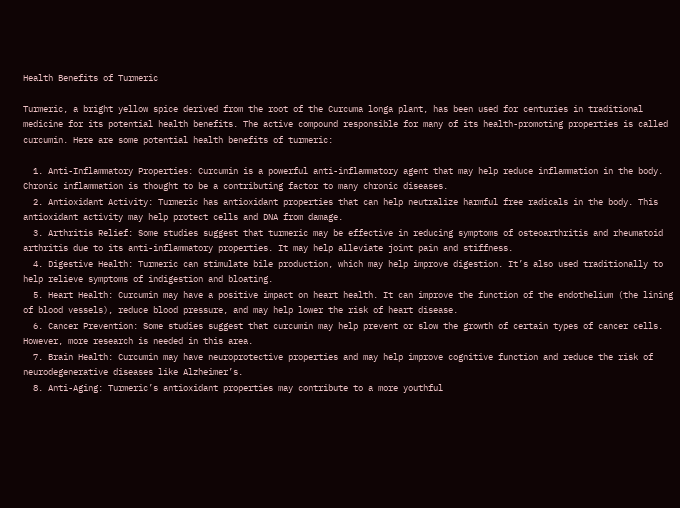Health Benefits of Turmeric

Turmeric, a bright yellow spice derived from the root of the Curcuma longa plant, has been used for centuries in traditional medicine for its potential health benefits. The active compound responsible for many of its health-promoting properties is called curcumin. Here are some potential health benefits of turmeric:

  1. Anti-Inflammatory Properties: Curcumin is a powerful anti-inflammatory agent that may help reduce inflammation in the body. Chronic inflammation is thought to be a contributing factor to many chronic diseases.
  2. Antioxidant Activity: Turmeric has antioxidant properties that can help neutralize harmful free radicals in the body. This antioxidant activity may help protect cells and DNA from damage.
  3. Arthritis Relief: Some studies suggest that turmeric may be effective in reducing symptoms of osteoarthritis and rheumatoid arthritis due to its anti-inflammatory properties. It may help alleviate joint pain and stiffness.
  4. Digestive Health: Turmeric can stimulate bile production, which may help improve digestion. It’s also used traditionally to help relieve symptoms of indigestion and bloating.
  5. Heart Health: Curcumin may have a positive impact on heart health. It can improve the function of the endothelium (the lining of blood vessels), reduce blood pressure, and may help lower the risk of heart disease.
  6. Cancer Prevention: Some studies suggest that curcumin may help prevent or slow the growth of certain types of cancer cells. However, more research is needed in this area.
  7. Brain Health: Curcumin may have neuroprotective properties and may help improve cognitive function and reduce the risk of neurodegenerative diseases like Alzheimer’s.
  8. Anti-Aging: Turmeric’s antioxidant properties may contribute to a more youthful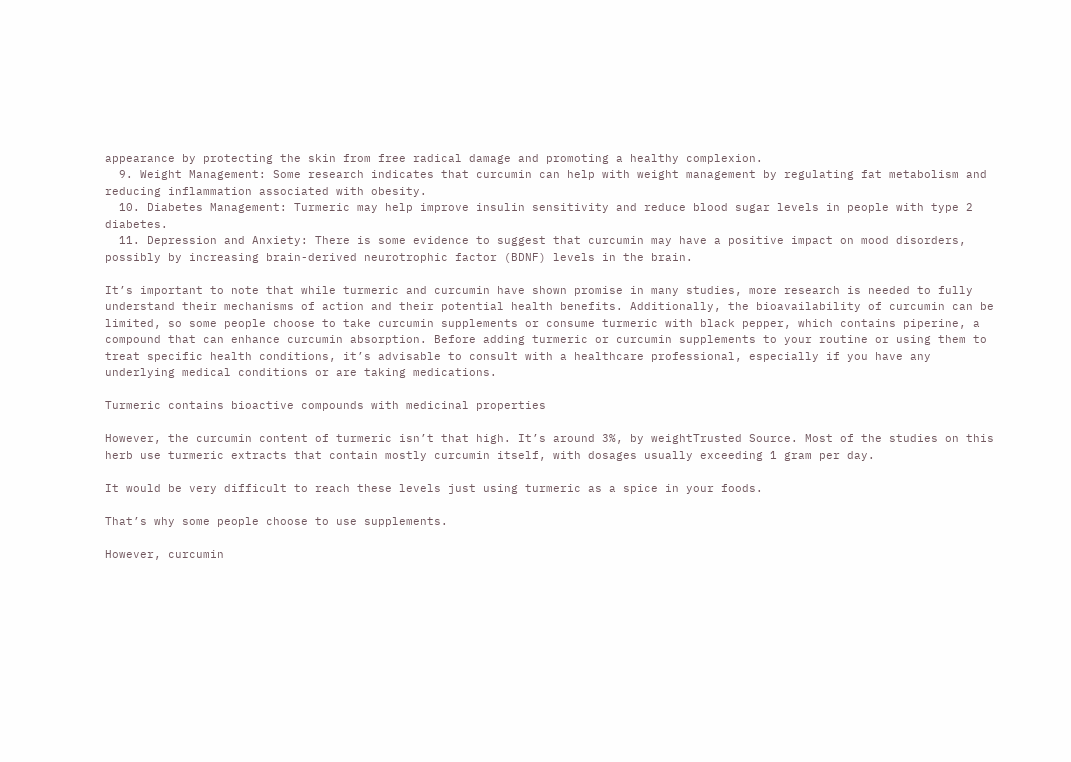appearance by protecting the skin from free radical damage and promoting a healthy complexion.
  9. Weight Management: Some research indicates that curcumin can help with weight management by regulating fat metabolism and reducing inflammation associated with obesity.
  10. Diabetes Management: Turmeric may help improve insulin sensitivity and reduce blood sugar levels in people with type 2 diabetes.
  11. Depression and Anxiety: There is some evidence to suggest that curcumin may have a positive impact on mood disorders, possibly by increasing brain-derived neurotrophic factor (BDNF) levels in the brain.

It’s important to note that while turmeric and curcumin have shown promise in many studies, more research is needed to fully understand their mechanisms of action and their potential health benefits. Additionally, the bioavailability of curcumin can be limited, so some people choose to take curcumin supplements or consume turmeric with black pepper, which contains piperine, a compound that can enhance curcumin absorption. Before adding turmeric or curcumin supplements to your routine or using them to treat specific health conditions, it’s advisable to consult with a healthcare professional, especially if you have any underlying medical conditions or are taking medications.

Turmeric contains bioactive compounds with medicinal properties

However, the curcumin content of turmeric isn’t that high. It’s around 3%, by weightTrusted Source. Most of the studies on this herb use turmeric extracts that contain mostly curcumin itself, with dosages usually exceeding 1 gram per day.

It would be very difficult to reach these levels just using turmeric as a spice in your foods.

That’s why some people choose to use supplements.

However, curcumin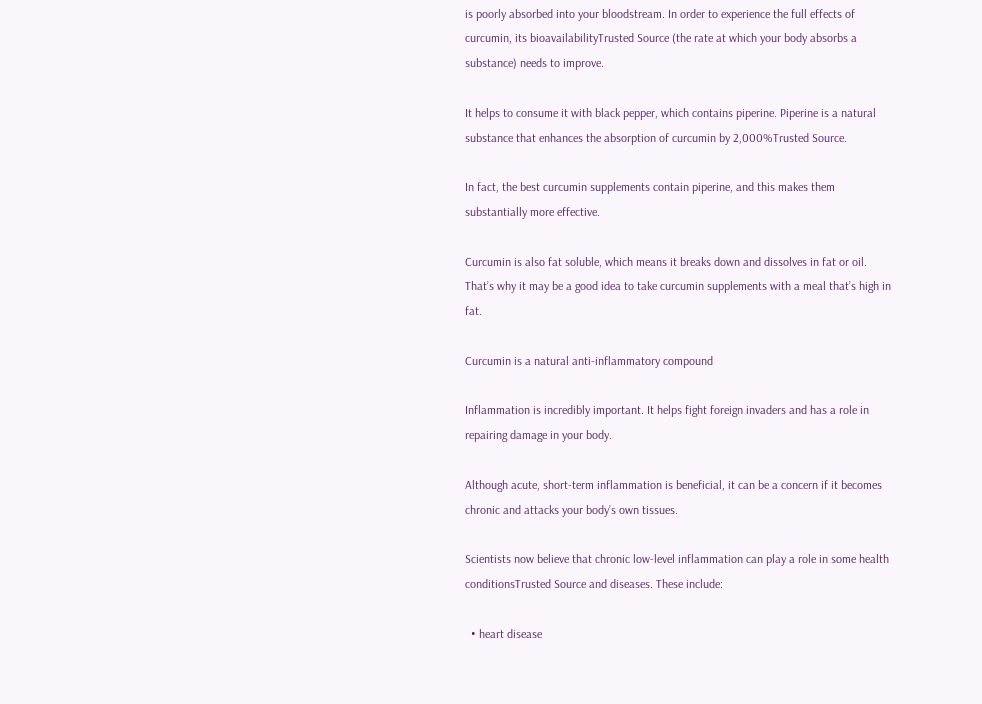is poorly absorbed into your bloodstream. In order to experience the full effects of curcumin, its bioavailabilityTrusted Source (the rate at which your body absorbs a substance) needs to improve.

It helps to consume it with black pepper, which contains piperine. Piperine is a natural substance that enhances the absorption of curcumin by 2,000%Trusted Source.

In fact, the best curcumin supplements contain piperine, and this makes them substantially more effective.

Curcumin is also fat soluble, which means it breaks down and dissolves in fat or oil. That’s why it may be a good idea to take curcumin supplements with a meal that’s high in fat.

Curcumin is a natural anti-inflammatory compound

Inflammation is incredibly important. It helps fight foreign invaders and has a role in repairing damage in your body.

Although acute, short-term inflammation is beneficial, it can be a concern if it becomes chronic and attacks your body’s own tissues.

Scientists now believe that chronic low-level inflammation can play a role in some health conditionsTrusted Source and diseases. These include:

  • heart disease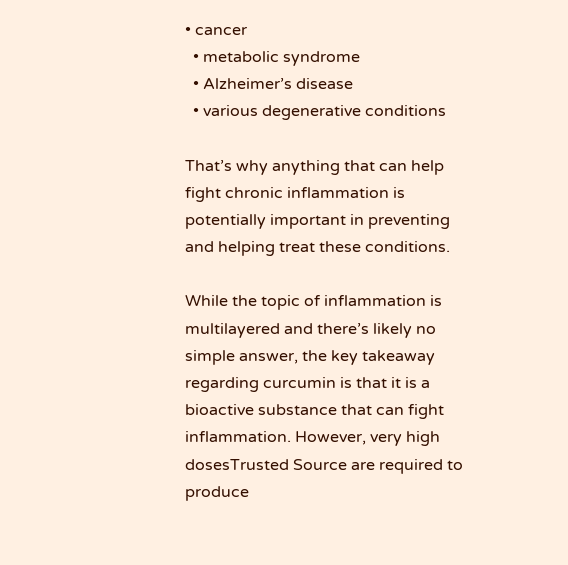• cancer
  • metabolic syndrome
  • Alzheimer’s disease
  • various degenerative conditions

That’s why anything that can help fight chronic inflammation is potentially important in preventing and helping treat these conditions.

While the topic of inflammation is multilayered and there’s likely no simple answer, the key takeaway regarding curcumin is that it is a bioactive substance that can fight inflammation. However, very high dosesTrusted Source are required to produce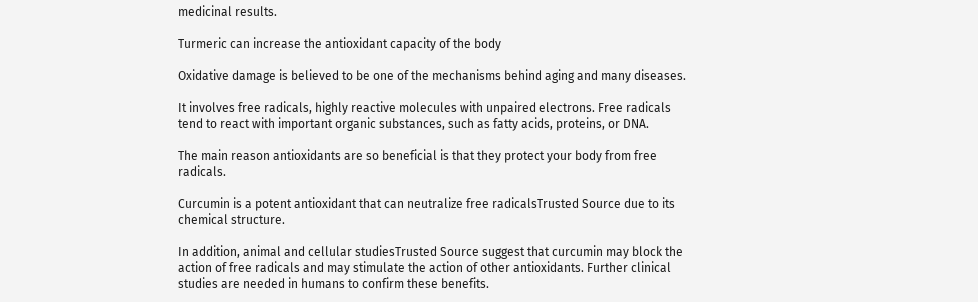medicinal results.

Turmeric can increase the antioxidant capacity of the body

Oxidative damage is believed to be one of the mechanisms behind aging and many diseases.

It involves free radicals, highly reactive molecules with unpaired electrons. Free radicals tend to react with important organic substances, such as fatty acids, proteins, or DNA.

The main reason antioxidants are so beneficial is that they protect your body from free radicals.

Curcumin is a potent antioxidant that can neutralize free radicalsTrusted Source due to its chemical structure.

In addition, animal and cellular studiesTrusted Source suggest that curcumin may block the action of free radicals and may stimulate the action of other antioxidants. Further clinical studies are needed in humans to confirm these benefits.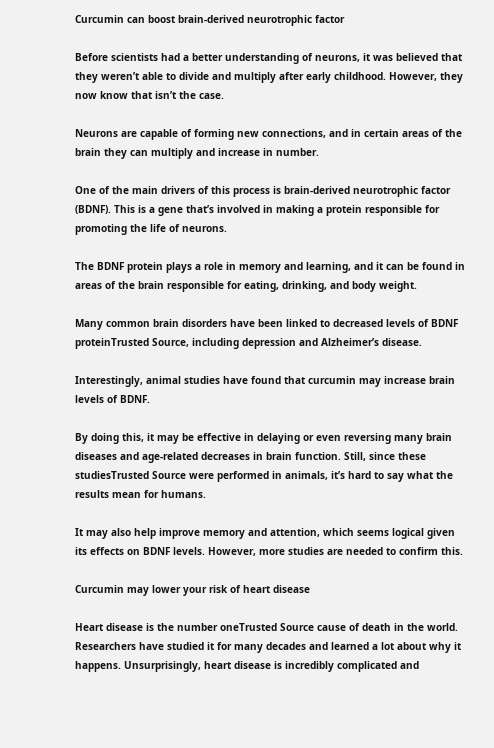Curcumin can boost brain-derived neurotrophic factor

Before scientists had a better understanding of neurons, it was believed that they weren’t able to divide and multiply after early childhood. However, they now know that isn’t the case.

Neurons are capable of forming new connections, and in certain areas of the brain they can multiply and increase in number.

One of the main drivers of this process is brain-derived neurotrophic factor (BDNF). This is a gene that’s involved in making a protein responsible for promoting the life of neurons.

The BDNF protein plays a role in memory and learning, and it can be found in areas of the brain responsible for eating, drinking, and body weight.

Many common brain disorders have been linked to decreased levels of BDNF proteinTrusted Source, including depression and Alzheimer’s disease.

Interestingly, animal studies have found that curcumin may increase brain levels of BDNF.

By doing this, it may be effective in delaying or even reversing many brain diseases and age-related decreases in brain function. Still, since these studiesTrusted Source were performed in animals, it’s hard to say what the results mean for humans.

It may also help improve memory and attention, which seems logical given its effects on BDNF levels. However, more studies are needed to confirm this.

Curcumin may lower your risk of heart disease

Heart disease is the number oneTrusted Source cause of death in the world. Researchers have studied it for many decades and learned a lot about why it happens. Unsurprisingly, heart disease is incredibly complicated and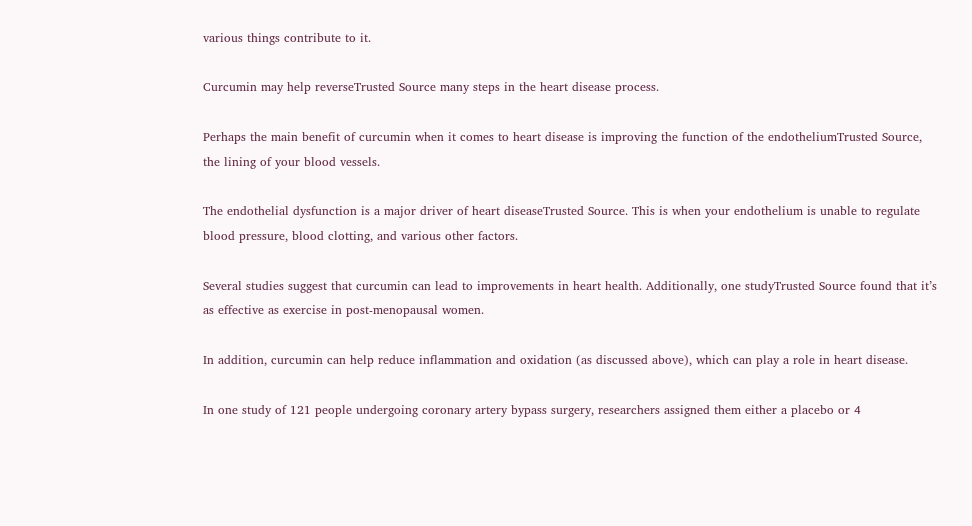various things contribute to it.

Curcumin may help reverseTrusted Source many steps in the heart disease process.

Perhaps the main benefit of curcumin when it comes to heart disease is improving the function of the endotheliumTrusted Source, the lining of your blood vessels.

The endothelial dysfunction is a major driver of heart diseaseTrusted Source. This is when your endothelium is unable to regulate blood pressure, blood clotting, and various other factors.

Several studies suggest that curcumin can lead to improvements in heart health. Additionally, one studyTrusted Source found that it’s as effective as exercise in post-menopausal women.

In addition, curcumin can help reduce inflammation and oxidation (as discussed above), which can play a role in heart disease.

In one study of 121 people undergoing coronary artery bypass surgery, researchers assigned them either a placebo or 4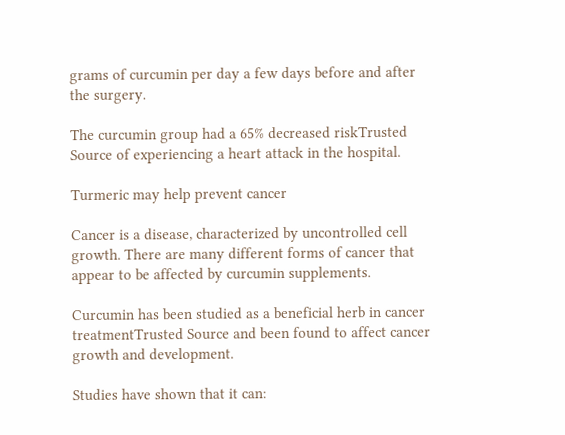grams of curcumin per day a few days before and after the surgery.

The curcumin group had a 65% decreased riskTrusted Source of experiencing a heart attack in the hospital.

Turmeric may help prevent cancer

Cancer is a disease, characterized by uncontrolled cell growth. There are many different forms of cancer that appear to be affected by curcumin supplements.

Curcumin has been studied as a beneficial herb in cancer treatmentTrusted Source and been found to affect cancer growth and development.

Studies have shown that it can: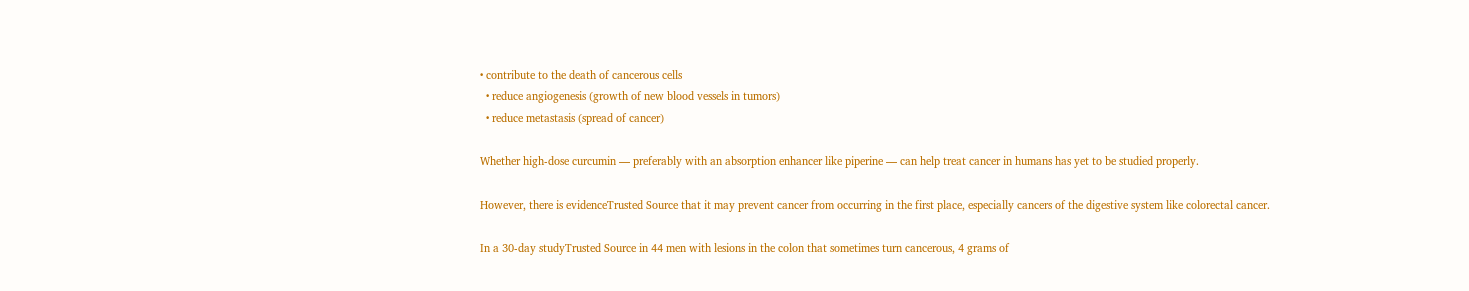• contribute to the death of cancerous cells
  • reduce angiogenesis (growth of new blood vessels in tumors)
  • reduce metastasis (spread of cancer)

Whether high-dose curcumin — preferably with an absorption enhancer like piperine — can help treat cancer in humans has yet to be studied properly.

However, there is evidenceTrusted Source that it may prevent cancer from occurring in the first place, especially cancers of the digestive system like colorectal cancer.

In a 30-day studyTrusted Source in 44 men with lesions in the colon that sometimes turn cancerous, 4 grams of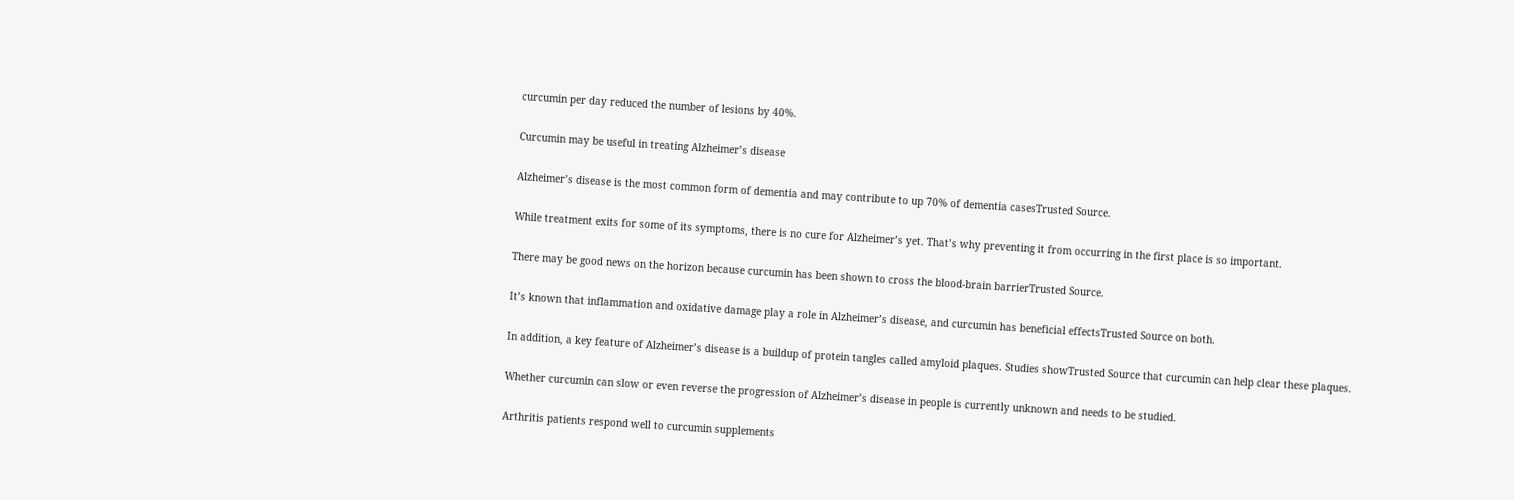curcumin per day reduced the number of lesions by 40%.

Curcumin may be useful in treating Alzheimer’s disease

Alzheimer’s disease is the most common form of dementia and may contribute to up 70% of dementia casesTrusted Source.

While treatment exits for some of its symptoms, there is no cure for Alzheimer’s yet. That’s why preventing it from occurring in the first place is so important.

There may be good news on the horizon because curcumin has been shown to cross the blood-brain barrierTrusted Source.

It’s known that inflammation and oxidative damage play a role in Alzheimer’s disease, and curcumin has beneficial effectsTrusted Source on both.

In addition, a key feature of Alzheimer’s disease is a buildup of protein tangles called amyloid plaques. Studies showTrusted Source that curcumin can help clear these plaques.

Whether curcumin can slow or even reverse the progression of Alzheimer’s disease in people is currently unknown and needs to be studied.

Arthritis patients respond well to curcumin supplements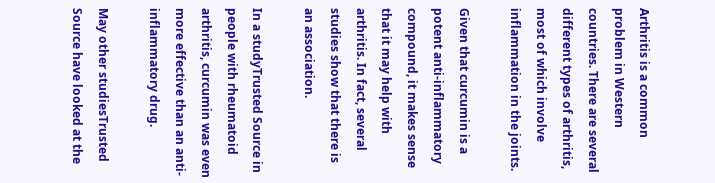Arthritis is a common problem in Western countries. There are several different types of arthritis, most of which involve inflammation in the joints.

Given that curcumin is a potent anti-inflammatory compound, it makes sense that it may help with arthritis. In fact, several studies show that there is an association.

In a studyTrusted Source in people with rheumatoid arthritis, curcumin was even more effective than an anti-inflammatory drug.

May other studiesTrusted Source have looked at the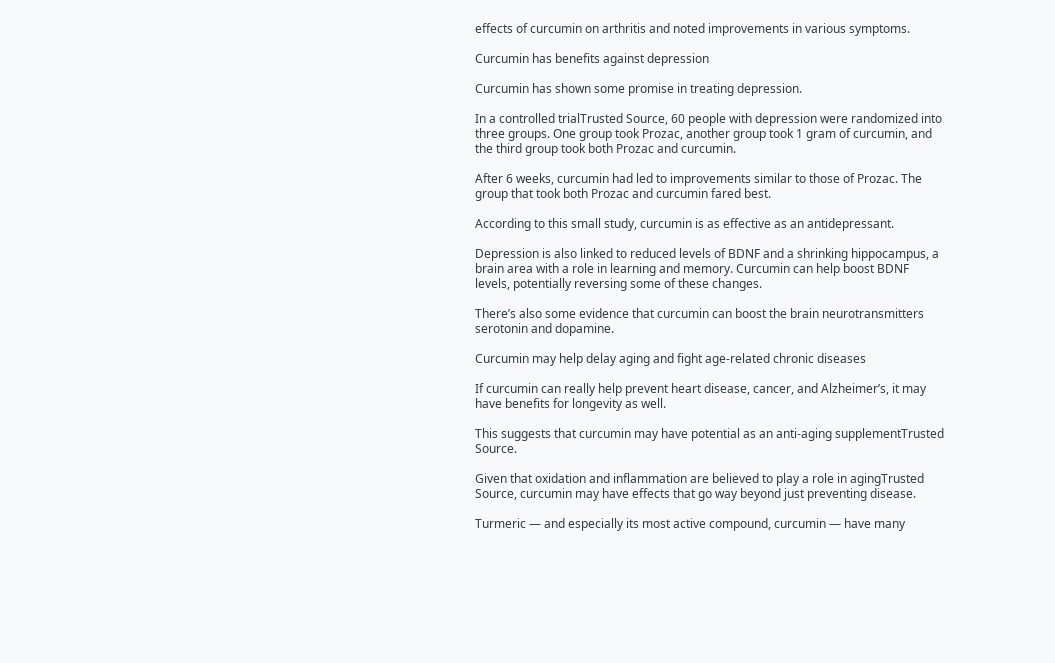effects of curcumin on arthritis and noted improvements in various symptoms.

Curcumin has benefits against depression

Curcumin has shown some promise in treating depression.

In a controlled trialTrusted Source, 60 people with depression were randomized into three groups. One group took Prozac, another group took 1 gram of curcumin, and the third group took both Prozac and curcumin.

After 6 weeks, curcumin had led to improvements similar to those of Prozac. The group that took both Prozac and curcumin fared best.

According to this small study, curcumin is as effective as an antidepressant.

Depression is also linked to reduced levels of BDNF and a shrinking hippocampus, a brain area with a role in learning and memory. Curcumin can help boost BDNF levels, potentially reversing some of these changes.

There’s also some evidence that curcumin can boost the brain neurotransmitters serotonin and dopamine.

Curcumin may help delay aging and fight age-related chronic diseases

If curcumin can really help prevent heart disease, cancer, and Alzheimer’s, it may have benefits for longevity as well.

This suggests that curcumin may have potential as an anti-aging supplementTrusted Source.

Given that oxidation and inflammation are believed to play a role in agingTrusted Source, curcumin may have effects that go way beyond just preventing disease.

Turmeric — and especially its most active compound, curcumin — have many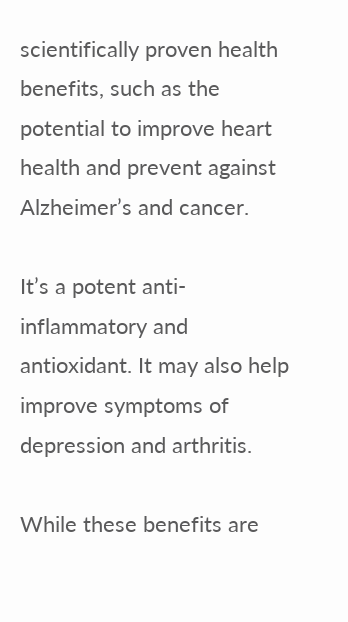scientifically proven health benefits, such as the potential to improve heart health and prevent against Alzheimer’s and cancer.

It’s a potent anti-inflammatory and antioxidant. It may also help improve symptoms of depression and arthritis.

While these benefits are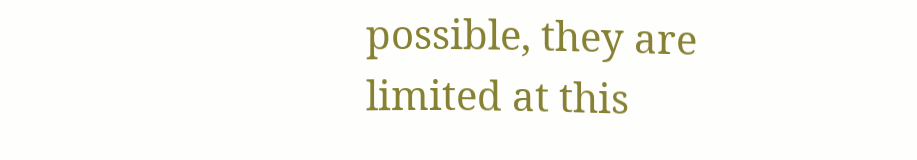possible, they are limited at this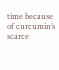time because of curcumin’s scarce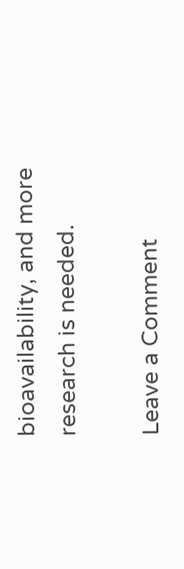bioavailability, and more research is needed.

Leave a Comment